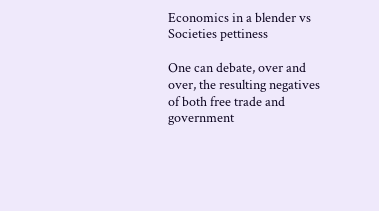Economics in a blender vs Societies pettiness

One can debate, over and over, the resulting negatives of both free trade and government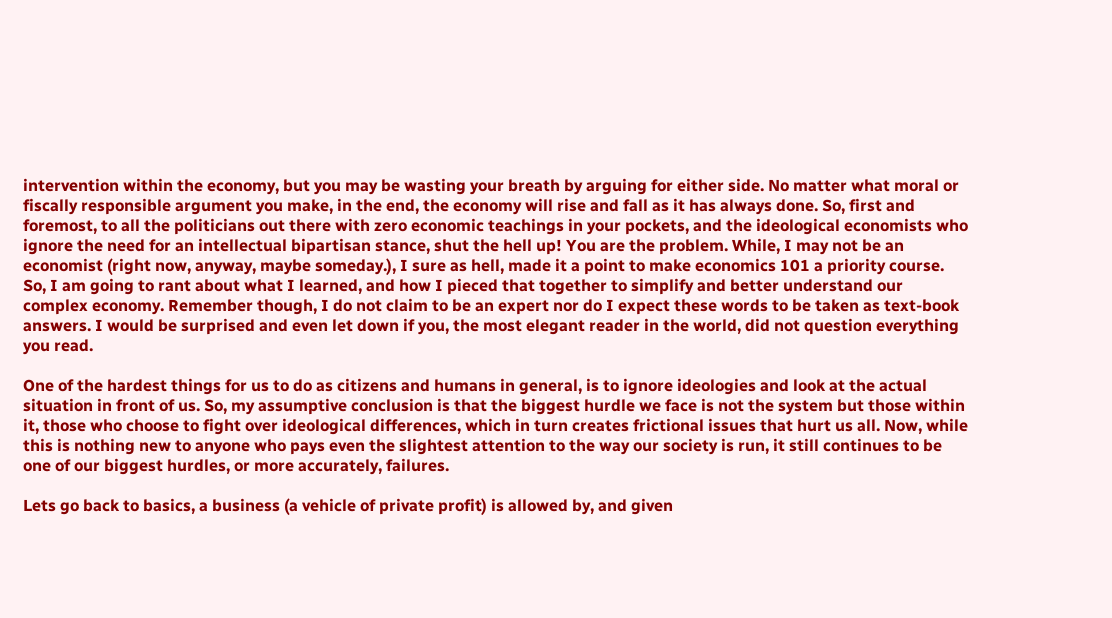intervention within the economy, but you may be wasting your breath by arguing for either side. No matter what moral or fiscally responsible argument you make, in the end, the economy will rise and fall as it has always done. So, first and foremost, to all the politicians out there with zero economic teachings in your pockets, and the ideological economists who ignore the need for an intellectual bipartisan stance, shut the hell up! You are the problem. While, I may not be an economist (right now, anyway, maybe someday.), I sure as hell, made it a point to make economics 101 a priority course. So, I am going to rant about what I learned, and how I pieced that together to simplify and better understand our complex economy. Remember though, I do not claim to be an expert nor do I expect these words to be taken as text-book answers. I would be surprised and even let down if you, the most elegant reader in the world, did not question everything you read.

One of the hardest things for us to do as citizens and humans in general, is to ignore ideologies and look at the actual situation in front of us. So, my assumptive conclusion is that the biggest hurdle we face is not the system but those within it, those who choose to fight over ideological differences, which in turn creates frictional issues that hurt us all. Now, while this is nothing new to anyone who pays even the slightest attention to the way our society is run, it still continues to be one of our biggest hurdles, or more accurately, failures.

Lets go back to basics, a business (a vehicle of private profit) is allowed by, and given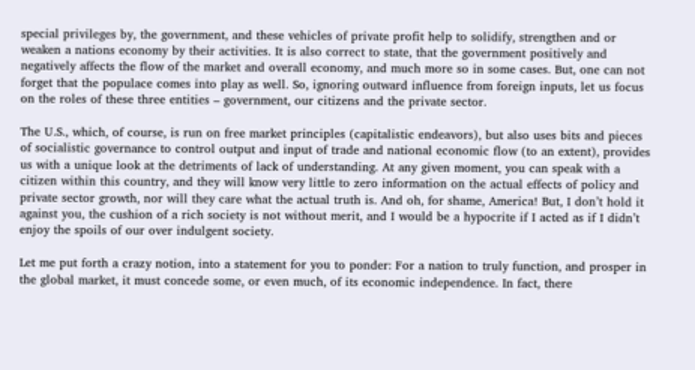special privileges by, the government, and these vehicles of private profit help to solidify, strengthen and or weaken a nations economy by their activities. It is also correct to state, that the government positively and negatively affects the flow of the market and overall economy, and much more so in some cases. But, one can not forget that the populace comes into play as well. So, ignoring outward influence from foreign inputs, let us focus on the roles of these three entities – government, our citizens and the private sector.

The U.S., which, of course, is run on free market principles (capitalistic endeavors), but also uses bits and pieces of socialistic governance to control output and input of trade and national economic flow (to an extent), provides us with a unique look at the detriments of lack of understanding. At any given moment, you can speak with a citizen within this country, and they will know very little to zero information on the actual effects of policy and private sector growth, nor will they care what the actual truth is. And oh, for shame, America! But, I don’t hold it against you, the cushion of a rich society is not without merit, and I would be a hypocrite if I acted as if I didn’t enjoy the spoils of our over indulgent society.

Let me put forth a crazy notion, into a statement for you to ponder: For a nation to truly function, and prosper in the global market, it must concede some, or even much, of its economic independence. In fact, there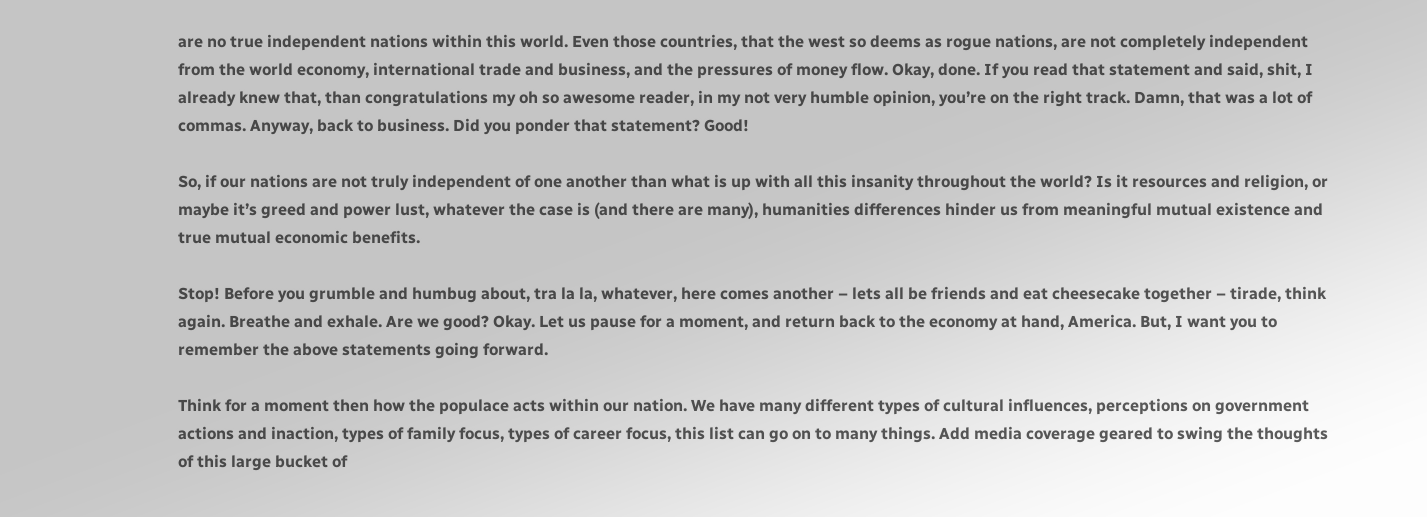are no true independent nations within this world. Even those countries, that the west so deems as rogue nations, are not completely independent from the world economy, international trade and business, and the pressures of money flow. Okay, done. If you read that statement and said, shit, I already knew that, than congratulations my oh so awesome reader, in my not very humble opinion, you’re on the right track. Damn, that was a lot of commas. Anyway, back to business. Did you ponder that statement? Good!

So, if our nations are not truly independent of one another than what is up with all this insanity throughout the world? Is it resources and religion, or maybe it’s greed and power lust, whatever the case is (and there are many), humanities differences hinder us from meaningful mutual existence and true mutual economic benefits.

Stop! Before you grumble and humbug about, tra la la, whatever, here comes another – lets all be friends and eat cheesecake together – tirade, think again. Breathe and exhale. Are we good? Okay. Let us pause for a moment, and return back to the economy at hand, America. But, I want you to remember the above statements going forward.

Think for a moment then how the populace acts within our nation. We have many different types of cultural influences, perceptions on government actions and inaction, types of family focus, types of career focus, this list can go on to many things. Add media coverage geared to swing the thoughts of this large bucket of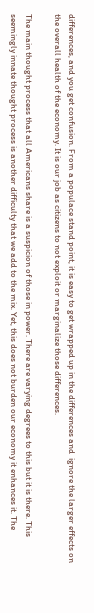differences, and you get confusion. From a populace stand point, it is easy to get wrapped up in the differences and  ignore the larger effects on the overall health of the economy. It is our job as citizens to not exploit or marginalize those differences.

The main thought process that all Americans share is a suspicion of those in power. There are varying degrees to this but it is there. This seemingly innate thought process is another difficulty that we add to the mix. Yet, this does not burden our economy it enhances it. The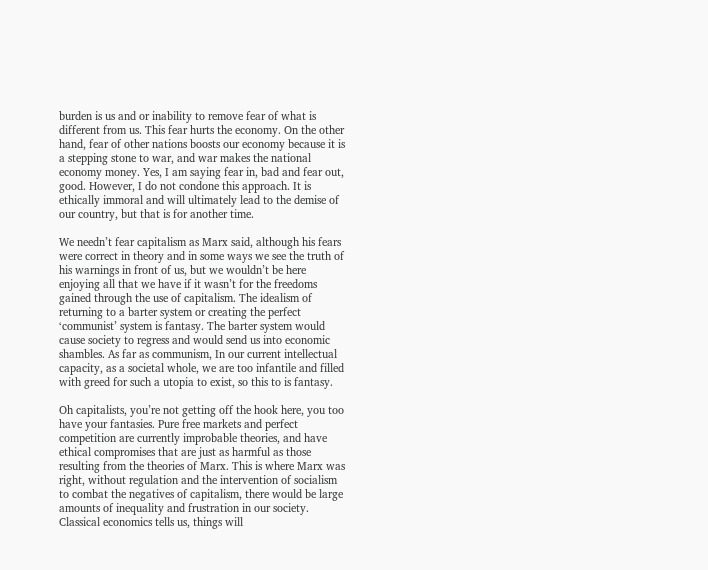burden is us and or inability to remove fear of what is different from us. This fear hurts the economy. On the other hand, fear of other nations boosts our economy because it is a stepping stone to war, and war makes the national economy money. Yes, I am saying fear in, bad and fear out, good. However, I do not condone this approach. It is ethically immoral and will ultimately lead to the demise of our country, but that is for another time.

We needn’t fear capitalism as Marx said, although his fears were correct in theory and in some ways we see the truth of his warnings in front of us, but we wouldn’t be here enjoying all that we have if it wasn’t for the freedoms gained through the use of capitalism. The idealism of returning to a barter system or creating the perfect ‘communist’ system is fantasy. The barter system would cause society to regress and would send us into economic shambles. As far as communism, In our current intellectual capacity, as a societal whole, we are too infantile and filled with greed for such a utopia to exist, so this to is fantasy.

Oh capitalists, you’re not getting off the hook here, you too have your fantasies. Pure free markets and perfect competition are currently improbable theories, and have ethical compromises that are just as harmful as those resulting from the theories of Marx. This is where Marx was right, without regulation and the intervention of socialism to combat the negatives of capitalism, there would be large amounts of inequality and frustration in our society. Classical economics tells us, things will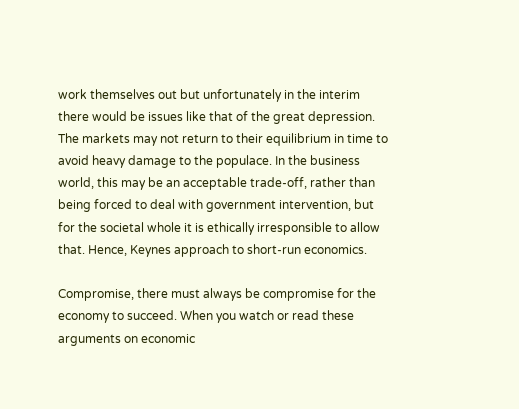work themselves out but unfortunately in the interim there would be issues like that of the great depression. The markets may not return to their equilibrium in time to avoid heavy damage to the populace. In the business world, this may be an acceptable trade-off, rather than being forced to deal with government intervention, but for the societal whole it is ethically irresponsible to allow that. Hence, Keynes approach to short-run economics.

Compromise, there must always be compromise for the economy to succeed. When you watch or read these arguments on economic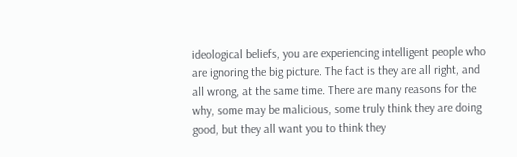ideological beliefs, you are experiencing intelligent people who are ignoring the big picture. The fact is they are all right, and all wrong, at the same time. There are many reasons for the why, some may be malicious, some truly think they are doing good, but they all want you to think they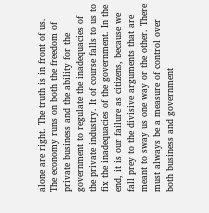alone are right. The truth is in front of us. The economy runs on both the freedom of private business and the ability for the government to regulate the inadequacies of the private industry. It of course falls to us to fix the inadequacies of the government. In the end, it is our failure as citizens, because we fall prey to the divisive arguments that are meant to sway us one way or the other. There must always be a measure of control over both business and government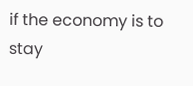if the economy is to stay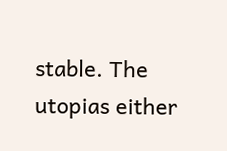stable. The utopias either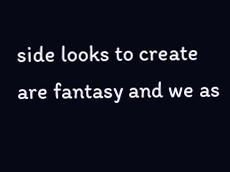side looks to create are fantasy and we as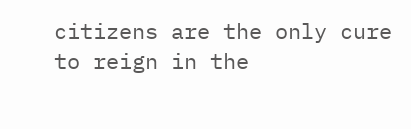citizens are the only cure to reign in the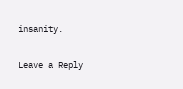insanity.

Leave a Reply